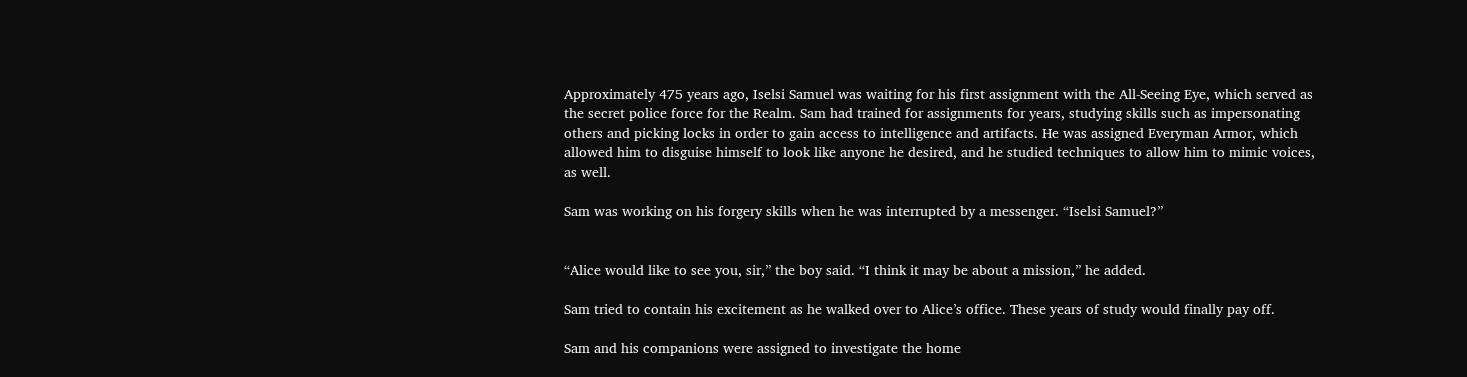Approximately 475 years ago, Iselsi Samuel was waiting for his first assignment with the All-Seeing Eye, which served as the secret police force for the Realm. Sam had trained for assignments for years, studying skills such as impersonating others and picking locks in order to gain access to intelligence and artifacts. He was assigned Everyman Armor, which allowed him to disguise himself to look like anyone he desired, and he studied techniques to allow him to mimic voices, as well.

Sam was working on his forgery skills when he was interrupted by a messenger. “Iselsi Samuel?”


“Alice would like to see you, sir,” the boy said. “I think it may be about a mission,” he added.

Sam tried to contain his excitement as he walked over to Alice’s office. These years of study would finally pay off.

Sam and his companions were assigned to investigate the home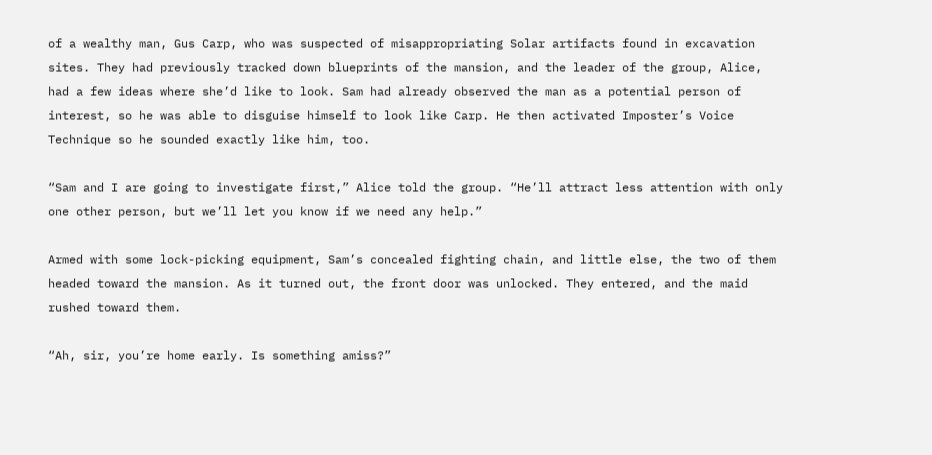of a wealthy man, Gus Carp, who was suspected of misappropriating Solar artifacts found in excavation sites. They had previously tracked down blueprints of the mansion, and the leader of the group, Alice, had a few ideas where she’d like to look. Sam had already observed the man as a potential person of interest, so he was able to disguise himself to look like Carp. He then activated Imposter’s Voice Technique so he sounded exactly like him, too.

“Sam and I are going to investigate first,” Alice told the group. “He’ll attract less attention with only one other person, but we’ll let you know if we need any help.”

Armed with some lock-picking equipment, Sam’s concealed fighting chain, and little else, the two of them headed toward the mansion. As it turned out, the front door was unlocked. They entered, and the maid rushed toward them.

“Ah, sir, you’re home early. Is something amiss?”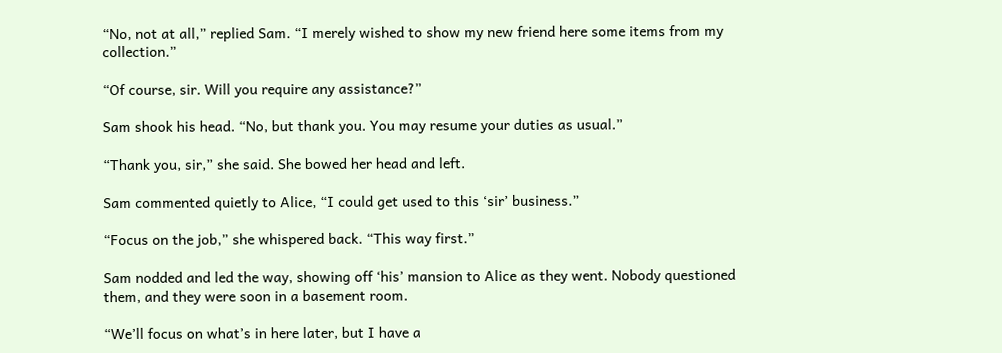“No, not at all,” replied Sam. “I merely wished to show my new friend here some items from my collection.”

“Of course, sir. Will you require any assistance?”

Sam shook his head. “No, but thank you. You may resume your duties as usual.”

“Thank you, sir,” she said. She bowed her head and left.

Sam commented quietly to Alice, “I could get used to this ‘sir’ business.”

“Focus on the job,” she whispered back. “This way first.”

Sam nodded and led the way, showing off ‘his’ mansion to Alice as they went. Nobody questioned them, and they were soon in a basement room.

“We’ll focus on what’s in here later, but I have a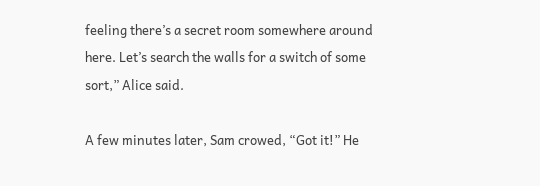feeling there’s a secret room somewhere around here. Let’s search the walls for a switch of some sort,” Alice said.

A few minutes later, Sam crowed, “Got it!” He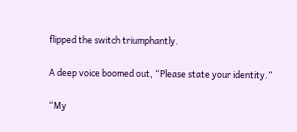flipped the switch triumphantly.

A deep voice boomed out, “Please state your identity.”

“My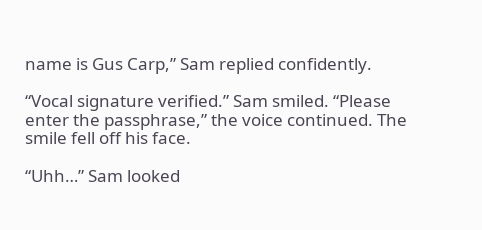name is Gus Carp,” Sam replied confidently.

“Vocal signature verified.” Sam smiled. “Please enter the passphrase,” the voice continued. The smile fell off his face.

“Uhh…” Sam looked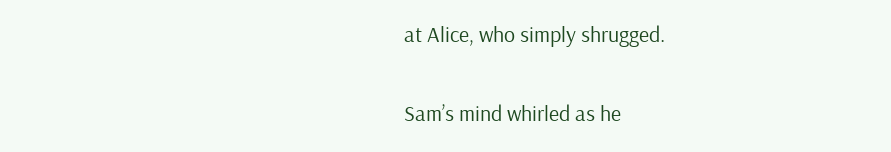at Alice, who simply shrugged.

Sam’s mind whirled as he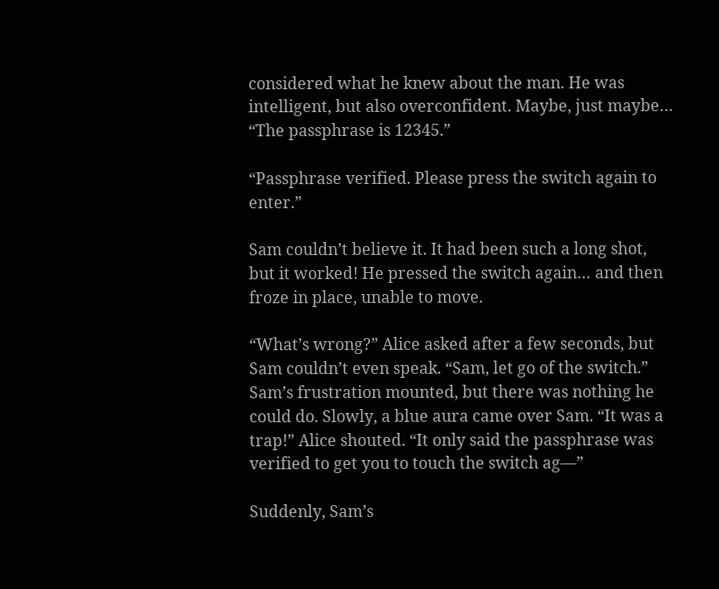considered what he knew about the man. He was intelligent, but also overconfident. Maybe, just maybe… “The passphrase is 12345.”

“Passphrase verified. Please press the switch again to enter.”

Sam couldn’t believe it. It had been such a long shot, but it worked! He pressed the switch again… and then froze in place, unable to move.

“What’s wrong?” Alice asked after a few seconds, but Sam couldn’t even speak. “Sam, let go of the switch.” Sam’s frustration mounted, but there was nothing he could do. Slowly, a blue aura came over Sam. “It was a trap!” Alice shouted. “It only said the passphrase was verified to get you to touch the switch ag—”

Suddenly, Sam’s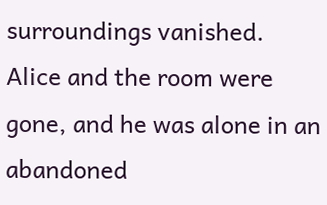surroundings vanished. Alice and the room were gone, and he was alone in an abandoned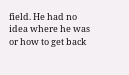field. He had no idea where he was or how to get back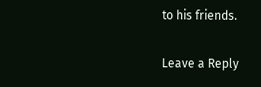to his friends.

Leave a Reply